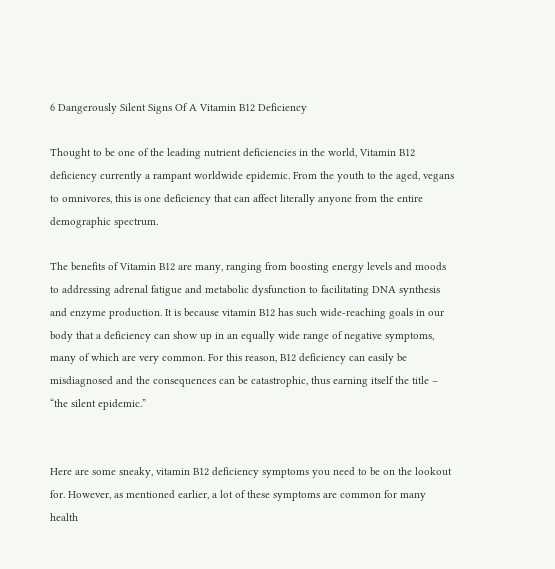6 Dangerously Silent Signs Of A Vitamin B12 Deficiency

Thought to be one of the leading nutrient deficiencies in the world, Vitamin B12 deficiency currently a rampant worldwide epidemic. From the youth to the aged, vegans to omnivores, this is one deficiency that can affect literally anyone from the entire demographic spectrum.

The benefits of Vitamin B12 are many, ranging from boosting energy levels and moods to addressing adrenal fatigue and metabolic dysfunction to facilitating DNA synthesis and enzyme production. It is because vitamin B12 has such wide-reaching goals in our body that a deficiency can show up in an equally wide range of negative symptoms, many of which are very common. For this reason, B12 deficiency can easily be misdiagnosed and the consequences can be catastrophic, thus earning itself the title – “the silent epidemic.”


Here are some sneaky, vitamin B12 deficiency symptoms you need to be on the lookout for. However, as mentioned earlier, a lot of these symptoms are common for many health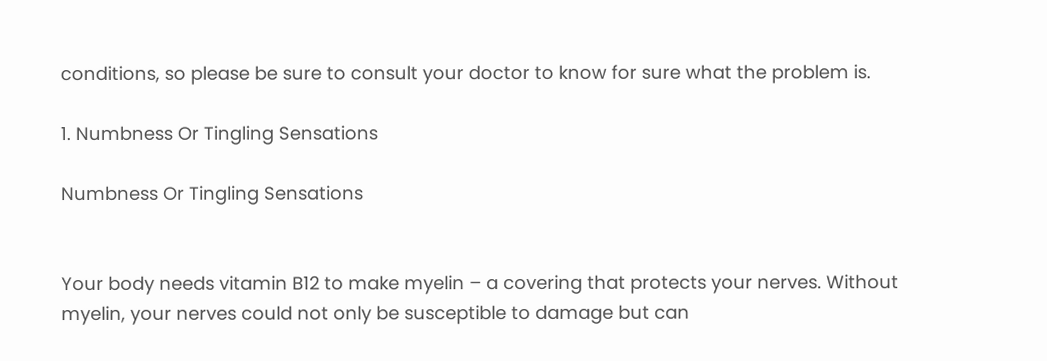conditions, so please be sure to consult your doctor to know for sure what the problem is.

1. Numbness Or Tingling Sensations

Numbness Or Tingling Sensations


Your body needs vitamin B12 to make myelin – a covering that protects your nerves. Without myelin, your nerves could not only be susceptible to damage but can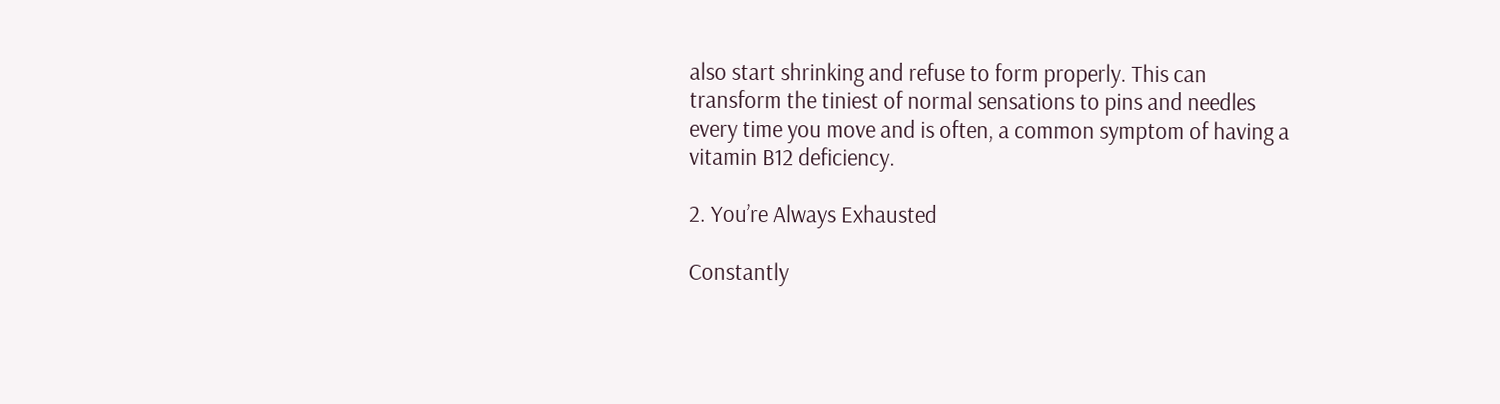also start shrinking and refuse to form properly. This can transform the tiniest of normal sensations to pins and needles every time you move and is often, a common symptom of having a vitamin B12 deficiency.

2. You’re Always Exhausted

Constantly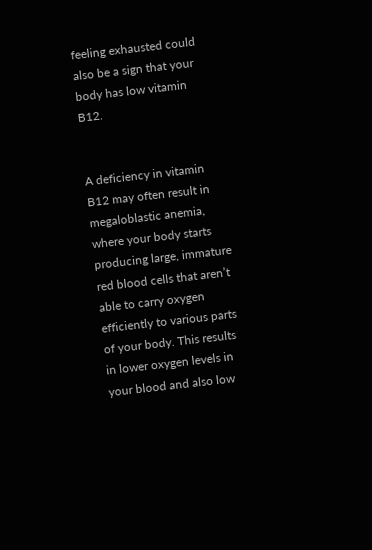feeling exhausted could also be a sign that your body has low vitamin B12.


A deficiency in vitamin B12 may often result in megaloblastic anemia, where your body starts producing large, immature red blood cells that aren’t able to carry oxygen efficiently to various parts of your body. This results in lower oxygen levels in your blood and also low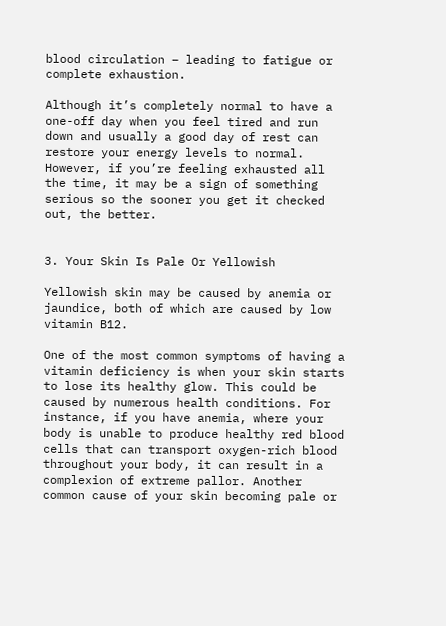blood circulation – leading to fatigue or complete exhaustion.

Although it’s completely normal to have a one-off day when you feel tired and run down and usually a good day of rest can restore your energy levels to normal. However, if you’re feeling exhausted all the time, it may be a sign of something serious so the sooner you get it checked out, the better.


3. Your Skin Is Pale Or Yellowish

Yellowish skin may be caused by anemia or jaundice, both of which are caused by low vitamin B12.

One of the most common symptoms of having a vitamin deficiency is when your skin starts to lose its healthy glow. This could be caused by numerous health conditions. For instance, if you have anemia, where your body is unable to produce healthy red blood cells that can transport oxygen-rich blood throughout your body, it can result in a complexion of extreme pallor. Another common cause of your skin becoming pale or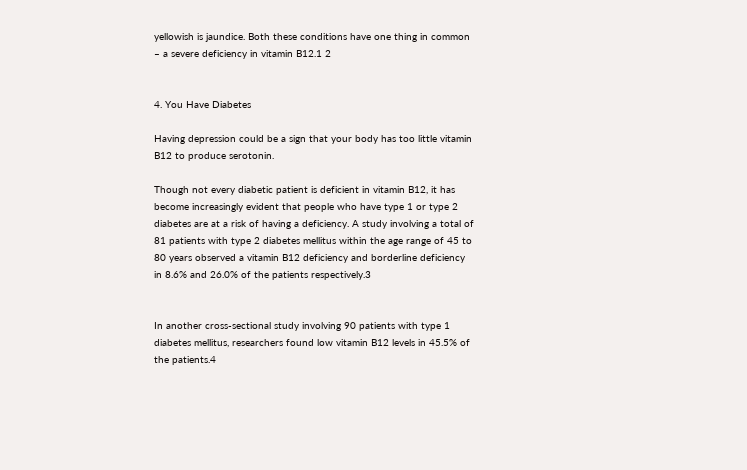yellowish is jaundice. Both these conditions have one thing in common – a severe deficiency in vitamin B12.1 2


4. You Have Diabetes

Having depression could be a sign that your body has too little vitamin B12 to produce serotonin.

Though not every diabetic patient is deficient in vitamin B12, it has become increasingly evident that people who have type 1 or type 2 diabetes are at a risk of having a deficiency. A study involving a total of 81 patients with type 2 diabetes mellitus within the age range of 45 to 80 years observed a vitamin B12 deficiency and borderline deficiency in 8.6% and 26.0% of the patients respectively.3


In another cross-sectional study involving 90 patients with type 1 diabetes mellitus, researchers found low vitamin B12 levels in 45.5% of the patients.4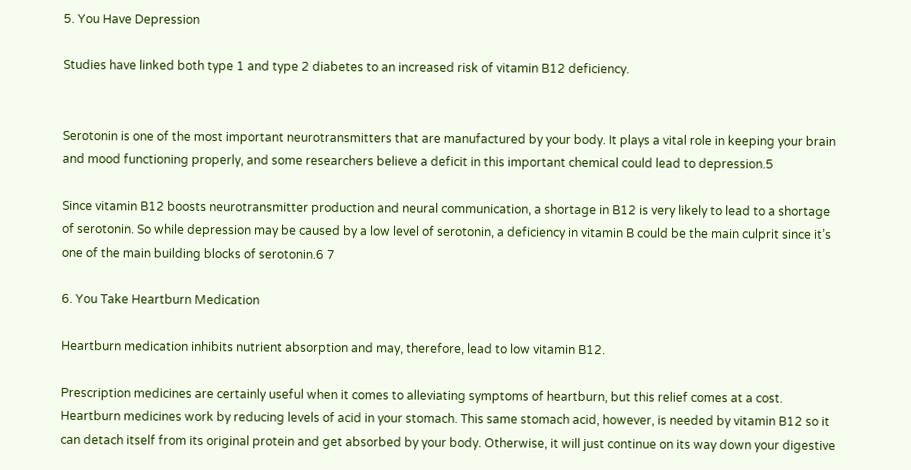5. You Have Depression

Studies have linked both type 1 and type 2 diabetes to an increased risk of vitamin B12 deficiency.


Serotonin is one of the most important neurotransmitters that are manufactured by your body. It plays a vital role in keeping your brain and mood functioning properly, and some researchers believe a deficit in this important chemical could lead to depression.5

Since vitamin B12 boosts neurotransmitter production and neural communication, a shortage in B12 is very likely to lead to a shortage of serotonin. So while depression may be caused by a low level of serotonin, a deficiency in vitamin B could be the main culprit since it’s one of the main building blocks of serotonin.6 7

6. You Take Heartburn Medication

Heartburn medication inhibits nutrient absorption and may, therefore, lead to low vitamin B12.

Prescription medicines are certainly useful when it comes to alleviating symptoms of heartburn, but this relief comes at a cost. Heartburn medicines work by reducing levels of acid in your stomach. This same stomach acid, however, is needed by vitamin B12 so it can detach itself from its original protein and get absorbed by your body. Otherwise, it will just continue on its way down your digestive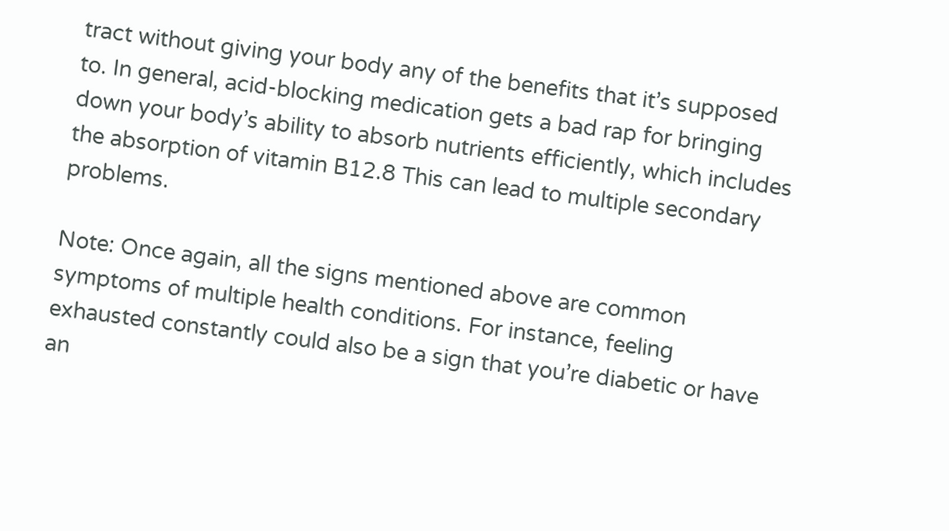tract without giving your body any of the benefits that it’s supposed to. In general, acid-blocking medication gets a bad rap for bringing down your body’s ability to absorb nutrients efficiently, which includes the absorption of vitamin B12.8 This can lead to multiple secondary problems.

Note: Once again, all the signs mentioned above are common symptoms of multiple health conditions. For instance, feeling exhausted constantly could also be a sign that you’re diabetic or have an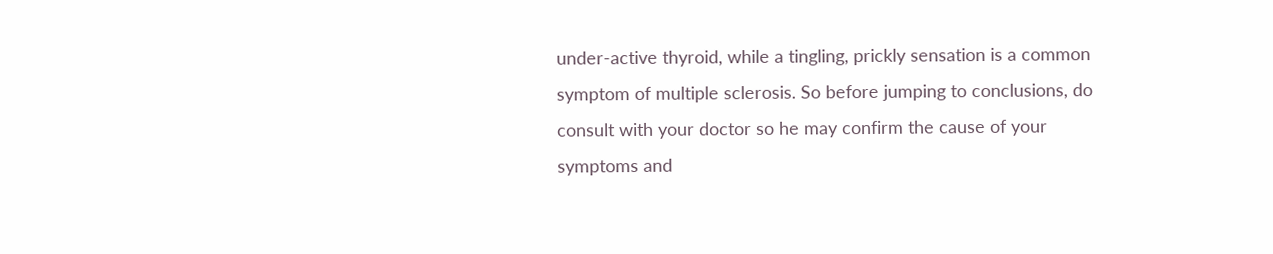under-active thyroid, while a tingling, prickly sensation is a common symptom of multiple sclerosis. So before jumping to conclusions, do consult with your doctor so he may confirm the cause of your symptoms and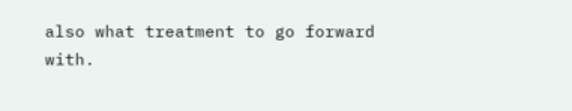also what treatment to go forward with.